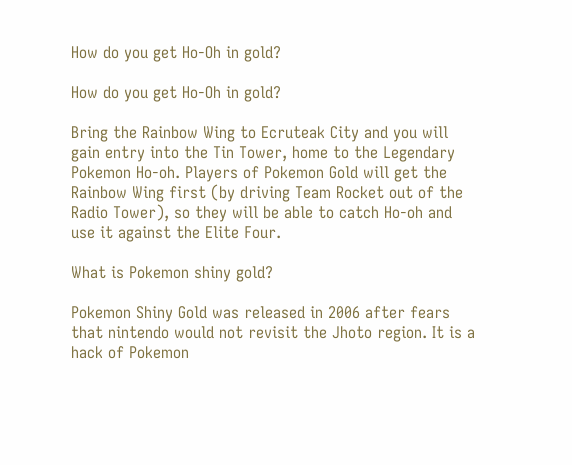How do you get Ho-Oh in gold?

How do you get Ho-Oh in gold?

Bring the Rainbow Wing to Ecruteak City and you will gain entry into the Tin Tower, home to the Legendary Pokemon Ho-oh. Players of Pokemon Gold will get the Rainbow Wing first (by driving Team Rocket out of the Radio Tower), so they will be able to catch Ho-oh and use it against the Elite Four.

What is Pokemon shiny gold?

Pokemon Shiny Gold was released in 2006 after fears that nintendo would not revisit the Jhoto region. It is a hack of Pokemon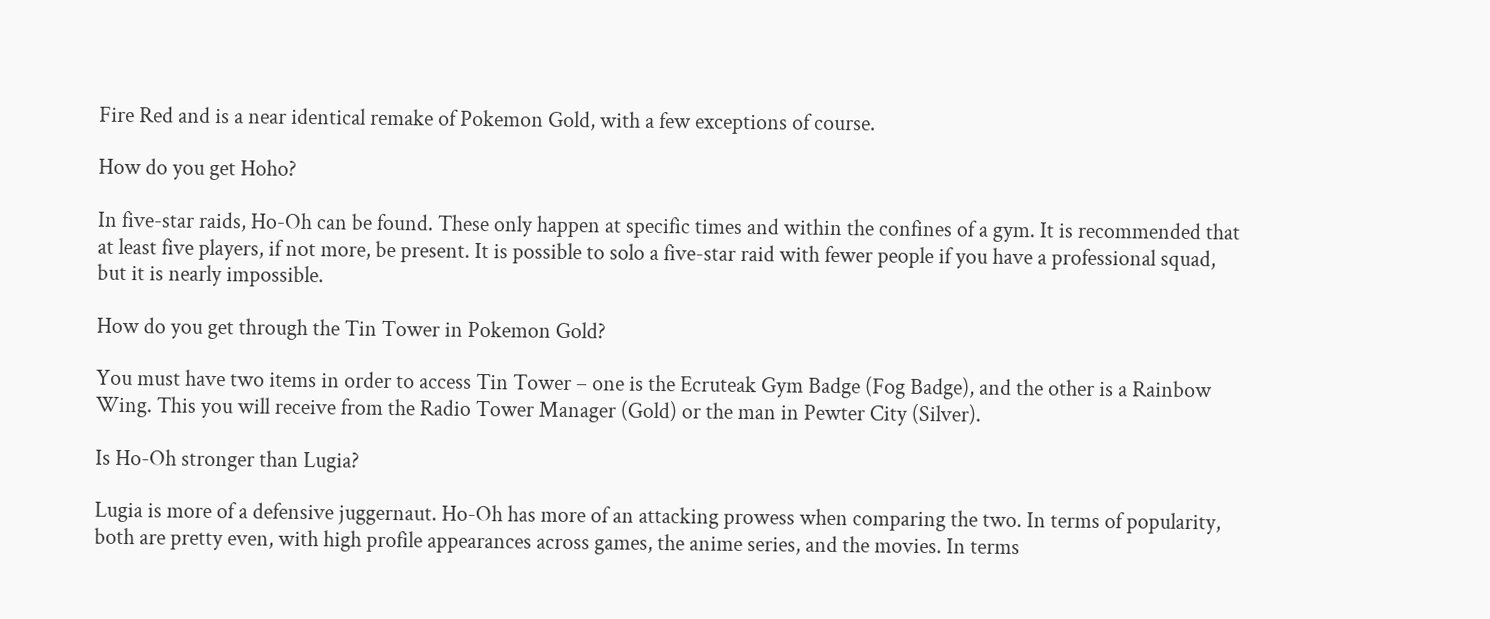Fire Red and is a near identical remake of Pokemon Gold, with a few exceptions of course.

How do you get Hoho?

In five-star raids, Ho-Oh can be found. These only happen at specific times and within the confines of a gym. It is recommended that at least five players, if not more, be present. It is possible to solo a five-star raid with fewer people if you have a professional squad, but it is nearly impossible.

How do you get through the Tin Tower in Pokemon Gold?

You must have two items in order to access Tin Tower – one is the Ecruteak Gym Badge (Fog Badge), and the other is a Rainbow Wing. This you will receive from the Radio Tower Manager (Gold) or the man in Pewter City (Silver).

Is Ho-Oh stronger than Lugia?

Lugia is more of a defensive juggernaut. Ho-Oh has more of an attacking prowess when comparing the two. In terms of popularity, both are pretty even, with high profile appearances across games, the anime series, and the movies. In terms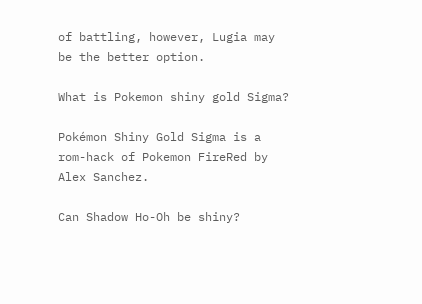of battling, however, Lugia may be the better option.

What is Pokemon shiny gold Sigma?

Pokémon Shiny Gold Sigma is a rom-hack of Pokemon FireRed by Alex Sanchez.

Can Shadow Ho-Oh be shiny?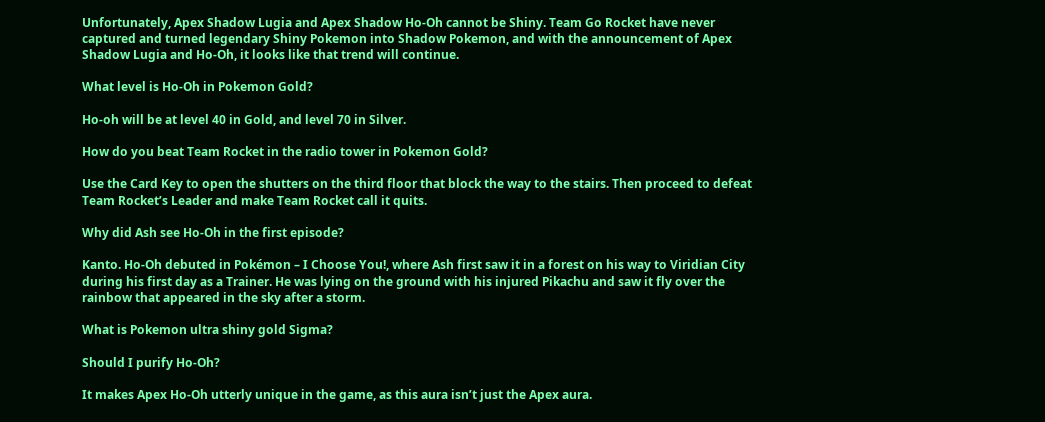Unfortunately, Apex Shadow Lugia and Apex Shadow Ho-Oh cannot be Shiny. Team Go Rocket have never captured and turned legendary Shiny Pokemon into Shadow Pokemon, and with the announcement of Apex Shadow Lugia and Ho-Oh, it looks like that trend will continue.

What level is Ho-Oh in Pokemon Gold?

Ho-oh will be at level 40 in Gold, and level 70 in Silver.

How do you beat Team Rocket in the radio tower in Pokemon Gold?

Use the Card Key to open the shutters on the third floor that block the way to the stairs. Then proceed to defeat Team Rocket’s Leader and make Team Rocket call it quits.

Why did Ash see Ho-Oh in the first episode?

Kanto. Ho-Oh debuted in Pokémon – I Choose You!, where Ash first saw it in a forest on his way to Viridian City during his first day as a Trainer. He was lying on the ground with his injured Pikachu and saw it fly over the rainbow that appeared in the sky after a storm.

What is Pokemon ultra shiny gold Sigma?

Should I purify Ho-Oh?

It makes Apex Ho-Oh utterly unique in the game, as this aura isn’t just the Apex aura.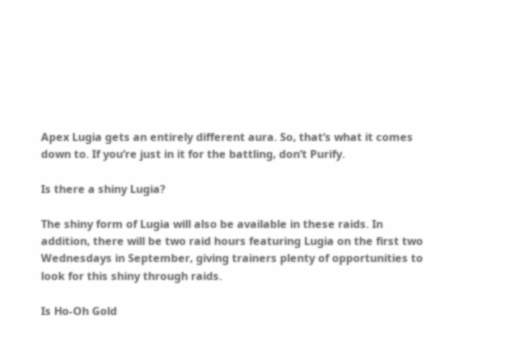Apex Lugia gets an entirely different aura. So, that’s what it comes down to. If you’re just in it for the battling, don’t Purify.

Is there a shiny Lugia?

The shiny form of Lugia will also be available in these raids. In addition, there will be two raid hours featuring Lugia on the first two Wednesdays in September, giving trainers plenty of opportunities to look for this shiny through raids.

Is Ho-Oh Gold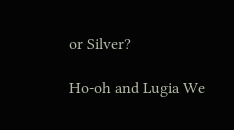or Silver?

Ho-oh and Lugia We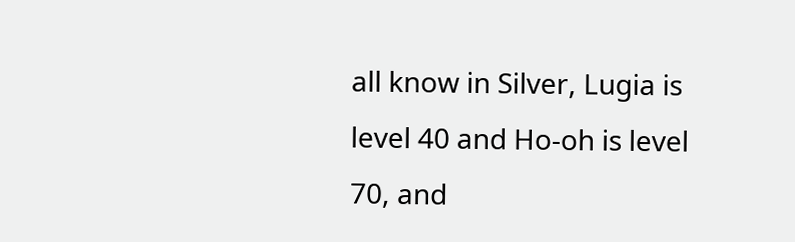all know in Silver, Lugia is level 40 and Ho-oh is level 70, and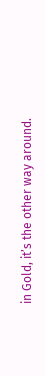in Gold, it’s the other way around.